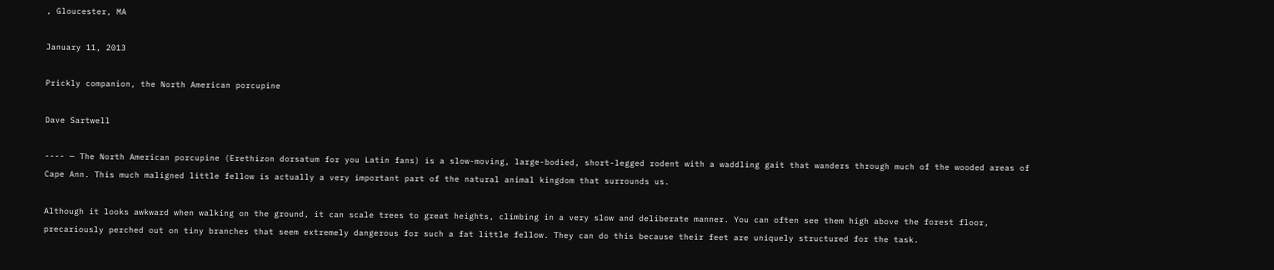, Gloucester, MA

January 11, 2013

Prickly companion, the North American porcupine

Dave Sartwell

---- — The North American porcupine (Erethizon dorsatum for you Latin fans) is a slow-moving, large-bodied, short-legged rodent with a waddling gait that wanders through much of the wooded areas of Cape Ann. This much maligned little fellow is actually a very important part of the natural animal kingdom that surrounds us.

Although it looks awkward when walking on the ground, it can scale trees to great heights, climbing in a very slow and deliberate manner. You can often see them high above the forest floor, precariously perched out on tiny branches that seem extremely dangerous for such a fat little fellow. They can do this because their feet are uniquely structured for the task.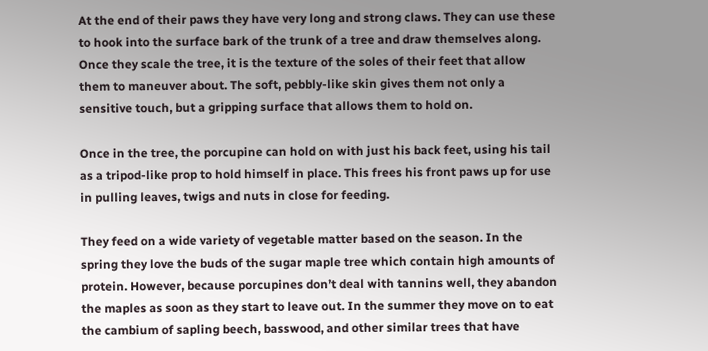At the end of their paws they have very long and strong claws. They can use these to hook into the surface bark of the trunk of a tree and draw themselves along. Once they scale the tree, it is the texture of the soles of their feet that allow them to maneuver about. The soft, pebbly-like skin gives them not only a sensitive touch, but a gripping surface that allows them to hold on.

Once in the tree, the porcupine can hold on with just his back feet, using his tail as a tripod-like prop to hold himself in place. This frees his front paws up for use in pulling leaves, twigs and nuts in close for feeding.

They feed on a wide variety of vegetable matter based on the season. In the spring they love the buds of the sugar maple tree which contain high amounts of protein. However, because porcupines don’t deal with tannins well, they abandon the maples as soon as they start to leave out. In the summer they move on to eat the cambium of sapling beech, basswood, and other similar trees that have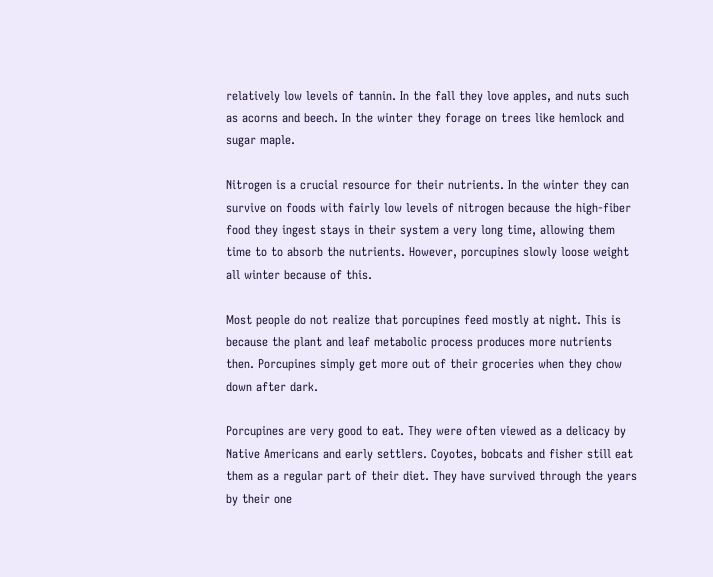relatively low levels of tannin. In the fall they love apples, and nuts such as acorns and beech. In the winter they forage on trees like hemlock and sugar maple.

Nitrogen is a crucial resource for their nutrients. In the winter they can survive on foods with fairly low levels of nitrogen because the high-fiber food they ingest stays in their system a very long time, allowing them time to to absorb the nutrients. However, porcupines slowly loose weight all winter because of this.

Most people do not realize that porcupines feed mostly at night. This is because the plant and leaf metabolic process produces more nutrients then. Porcupines simply get more out of their groceries when they chow down after dark.

Porcupines are very good to eat. They were often viewed as a delicacy by Native Americans and early settlers. Coyotes, bobcats and fisher still eat them as a regular part of their diet. They have survived through the years by their one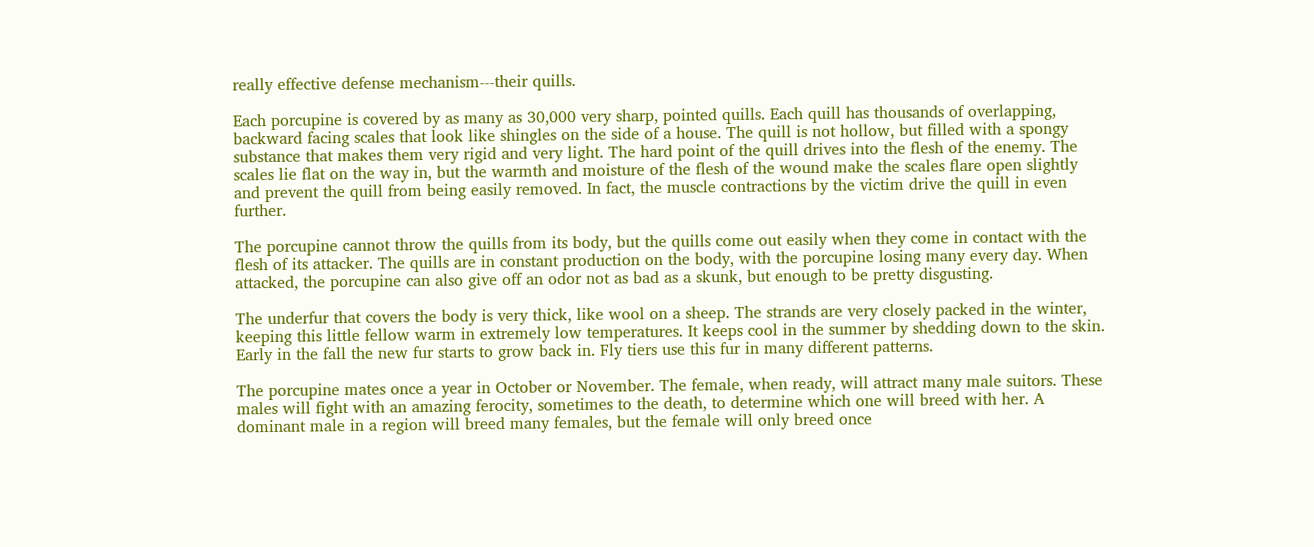really effective defense mechanism---their quills.

Each porcupine is covered by as many as 30,000 very sharp, pointed quills. Each quill has thousands of overlapping, backward facing scales that look like shingles on the side of a house. The quill is not hollow, but filled with a spongy substance that makes them very rigid and very light. The hard point of the quill drives into the flesh of the enemy. The scales lie flat on the way in, but the warmth and moisture of the flesh of the wound make the scales flare open slightly and prevent the quill from being easily removed. In fact, the muscle contractions by the victim drive the quill in even further.

The porcupine cannot throw the quills from its body, but the quills come out easily when they come in contact with the flesh of its attacker. The quills are in constant production on the body, with the porcupine losing many every day. When attacked, the porcupine can also give off an odor not as bad as a skunk, but enough to be pretty disgusting.

The underfur that covers the body is very thick, like wool on a sheep. The strands are very closely packed in the winter, keeping this little fellow warm in extremely low temperatures. It keeps cool in the summer by shedding down to the skin. Early in the fall the new fur starts to grow back in. Fly tiers use this fur in many different patterns.

The porcupine mates once a year in October or November. The female, when ready, will attract many male suitors. These males will fight with an amazing ferocity, sometimes to the death, to determine which one will breed with her. A dominant male in a region will breed many females, but the female will only breed once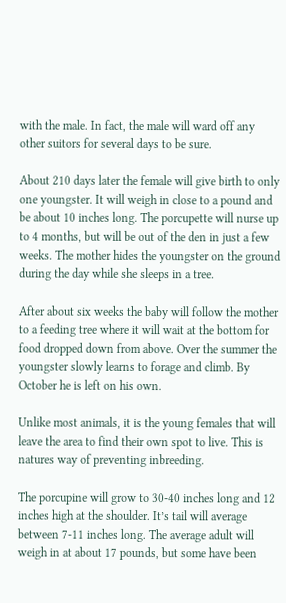with the male. In fact, the male will ward off any other suitors for several days to be sure.

About 210 days later the female will give birth to only one youngster. It will weigh in close to a pound and be about 10 inches long. The porcupette will nurse up to 4 months, but will be out of the den in just a few weeks. The mother hides the youngster on the ground during the day while she sleeps in a tree.

After about six weeks the baby will follow the mother to a feeding tree where it will wait at the bottom for food dropped down from above. Over the summer the youngster slowly learns to forage and climb. By October he is left on his own.

Unlike most animals, it is the young females that will leave the area to find their own spot to live. This is natures way of preventing inbreeding.

The porcupine will grow to 30-40 inches long and 12 inches high at the shoulder. It’s tail will average between 7-11 inches long. The average adult will weigh in at about 17 pounds, but some have been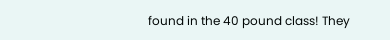found in the 40 pound class! They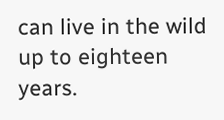can live in the wild up to eighteen years.